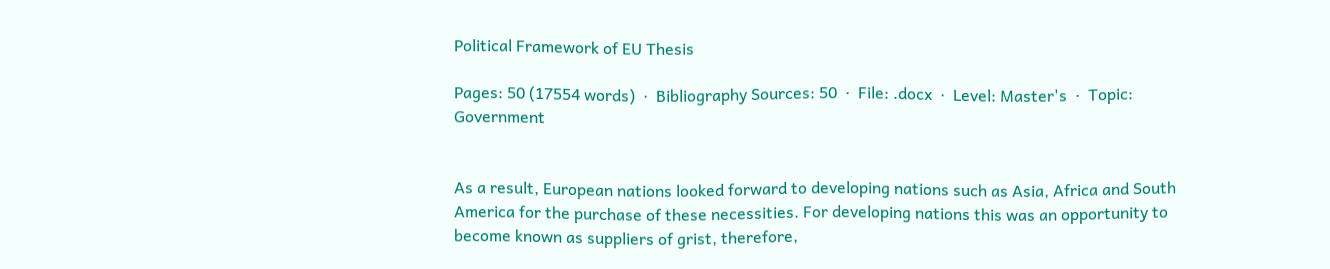Political Framework of EU Thesis

Pages: 50 (17554 words)  ·  Bibliography Sources: 50  ·  File: .docx  ·  Level: Master's  ·  Topic: Government


As a result, European nations looked forward to developing nations such as Asia, Africa and South America for the purchase of these necessities. For developing nations this was an opportunity to become known as suppliers of grist, therefore,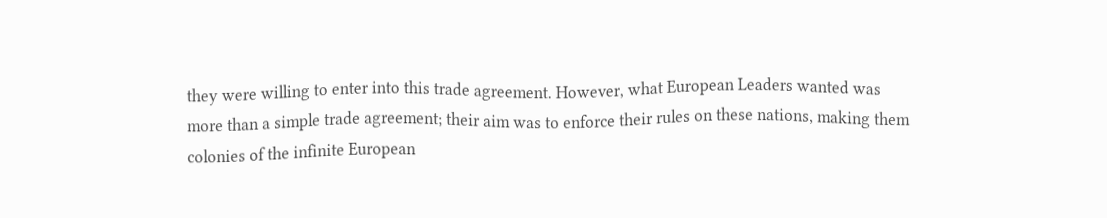they were willing to enter into this trade agreement. However, what European Leaders wanted was more than a simple trade agreement; their aim was to enforce their rules on these nations, making them colonies of the infinite European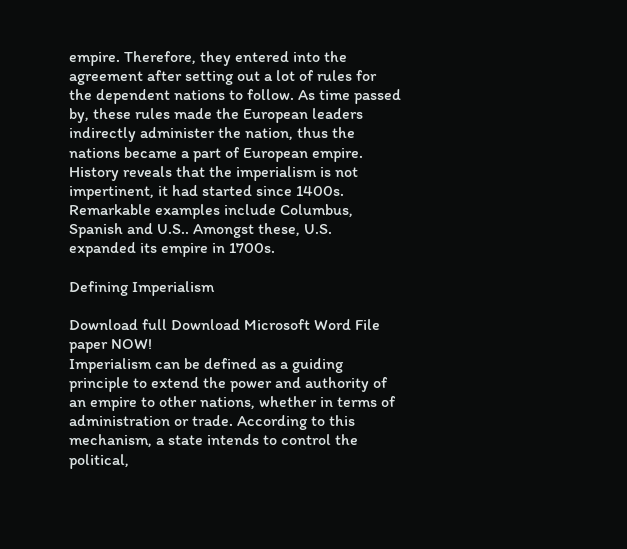empire. Therefore, they entered into the agreement after setting out a lot of rules for the dependent nations to follow. As time passed by, these rules made the European leaders indirectly administer the nation, thus the nations became a part of European empire. History reveals that the imperialism is not impertinent, it had started since 1400s. Remarkable examples include Columbus, Spanish and U.S.. Amongst these, U.S. expanded its empire in 1700s.

Defining Imperialism

Download full Download Microsoft Word File
paper NOW!
Imperialism can be defined as a guiding principle to extend the power and authority of an empire to other nations, whether in terms of administration or trade. According to this mechanism, a state intends to control the political,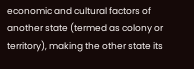economic and cultural factors of another state (termed as colony or territory), making the other state its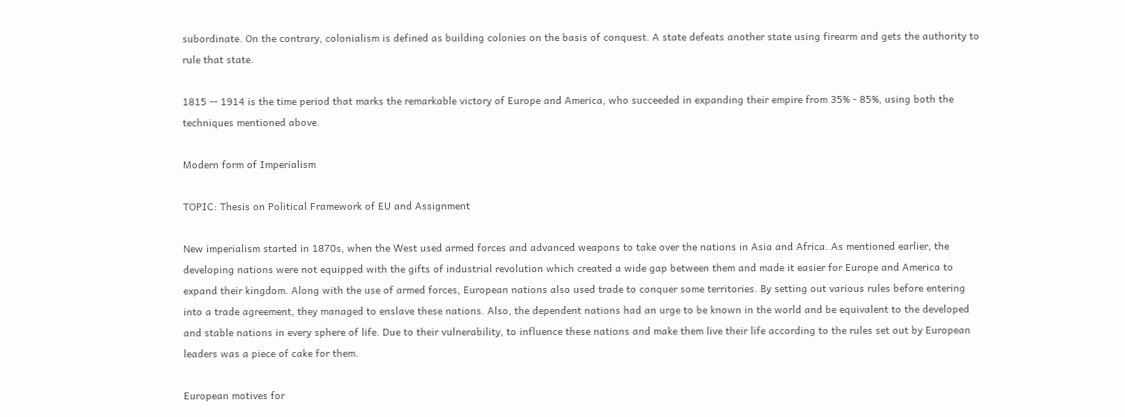subordinate. On the contrary, colonialism is defined as building colonies on the basis of conquest. A state defeats another state using firearm and gets the authority to rule that state.

1815 -- 1914 is the time period that marks the remarkable victory of Europe and America, who succeeded in expanding their empire from 35% - 85%, using both the techniques mentioned above.

Modern form of Imperialism

TOPIC: Thesis on Political Framework of EU and Assignment

New imperialism started in 1870s, when the West used armed forces and advanced weapons to take over the nations in Asia and Africa. As mentioned earlier, the developing nations were not equipped with the gifts of industrial revolution which created a wide gap between them and made it easier for Europe and America to expand their kingdom. Along with the use of armed forces, European nations also used trade to conquer some territories. By setting out various rules before entering into a trade agreement, they managed to enslave these nations. Also, the dependent nations had an urge to be known in the world and be equivalent to the developed and stable nations in every sphere of life. Due to their vulnerability, to influence these nations and make them live their life according to the rules set out by European leaders was a piece of cake for them.

European motives for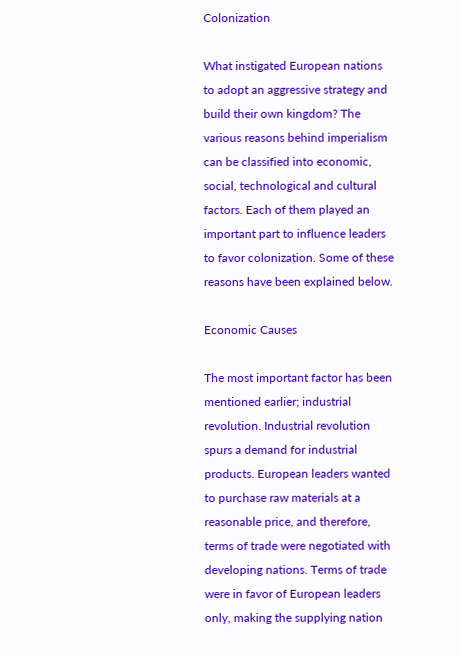Colonization

What instigated European nations to adopt an aggressive strategy and build their own kingdom? The various reasons behind imperialism can be classified into economic, social, technological and cultural factors. Each of them played an important part to influence leaders to favor colonization. Some of these reasons have been explained below.

Economic Causes

The most important factor has been mentioned earlier; industrial revolution. Industrial revolution spurs a demand for industrial products. European leaders wanted to purchase raw materials at a reasonable price, and therefore, terms of trade were negotiated with developing nations. Terms of trade were in favor of European leaders only, making the supplying nation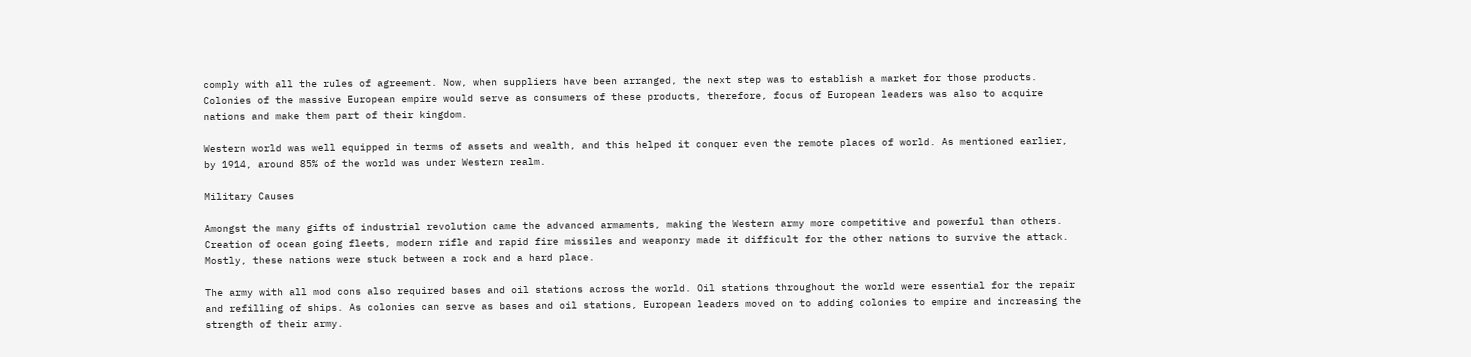comply with all the rules of agreement. Now, when suppliers have been arranged, the next step was to establish a market for those products. Colonies of the massive European empire would serve as consumers of these products, therefore, focus of European leaders was also to acquire nations and make them part of their kingdom.

Western world was well equipped in terms of assets and wealth, and this helped it conquer even the remote places of world. As mentioned earlier, by 1914, around 85% of the world was under Western realm.

Military Causes

Amongst the many gifts of industrial revolution came the advanced armaments, making the Western army more competitive and powerful than others. Creation of ocean going fleets, modern rifle and rapid fire missiles and weaponry made it difficult for the other nations to survive the attack. Mostly, these nations were stuck between a rock and a hard place.

The army with all mod cons also required bases and oil stations across the world. Oil stations throughout the world were essential for the repair and refilling of ships. As colonies can serve as bases and oil stations, European leaders moved on to adding colonies to empire and increasing the strength of their army.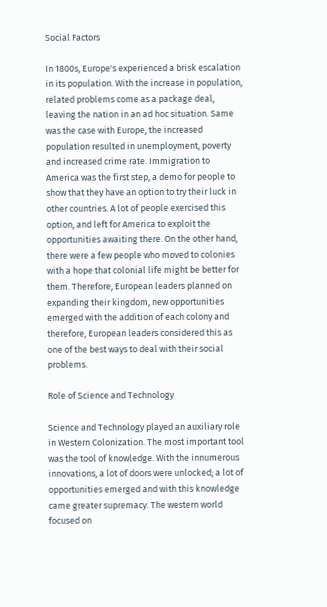Social Factors

In 1800s, Europe's experienced a brisk escalation in its population. With the increase in population, related problems come as a package deal, leaving the nation in an ad hoc situation. Same was the case with Europe, the increased population resulted in unemployment, poverty and increased crime rate. Immigration to America was the first step, a demo for people to show that they have an option to try their luck in other countries. A lot of people exercised this option, and left for America to exploit the opportunities awaiting there. On the other hand, there were a few people who moved to colonies with a hope that colonial life might be better for them. Therefore, European leaders planned on expanding their kingdom, new opportunities emerged with the addition of each colony and therefore, European leaders considered this as one of the best ways to deal with their social problems.

Role of Science and Technology

Science and Technology played an auxiliary role in Western Colonization. The most important tool was the tool of knowledge. With the innumerous innovations, a lot of doors were unlocked; a lot of opportunities emerged and with this knowledge came greater supremacy. The western world focused on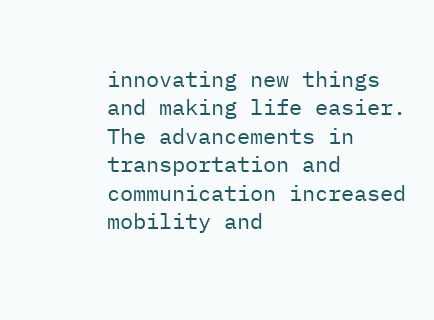innovating new things and making life easier. The advancements in transportation and communication increased mobility and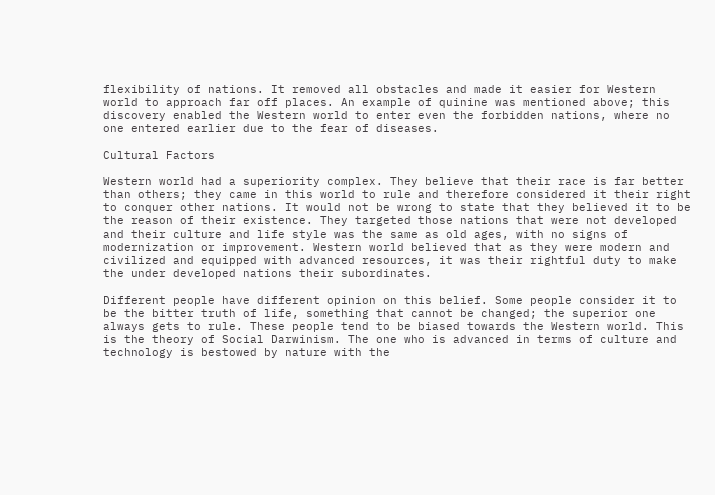flexibility of nations. It removed all obstacles and made it easier for Western world to approach far off places. An example of quinine was mentioned above; this discovery enabled the Western world to enter even the forbidden nations, where no one entered earlier due to the fear of diseases.

Cultural Factors

Western world had a superiority complex. They believe that their race is far better than others; they came in this world to rule and therefore considered it their right to conquer other nations. It would not be wrong to state that they believed it to be the reason of their existence. They targeted those nations that were not developed and their culture and life style was the same as old ages, with no signs of modernization or improvement. Western world believed that as they were modern and civilized and equipped with advanced resources, it was their rightful duty to make the under developed nations their subordinates.

Different people have different opinion on this belief. Some people consider it to be the bitter truth of life, something that cannot be changed; the superior one always gets to rule. These people tend to be biased towards the Western world. This is the theory of Social Darwinism. The one who is advanced in terms of culture and technology is bestowed by nature with the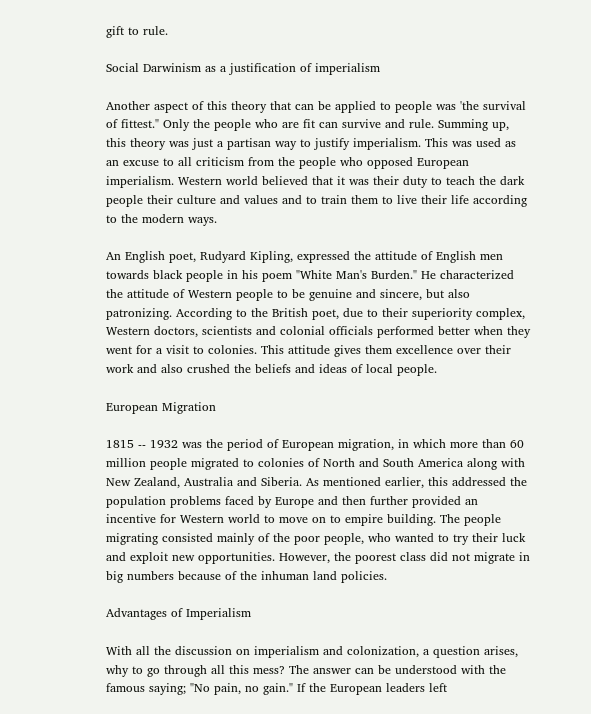gift to rule.

Social Darwinism as a justification of imperialism

Another aspect of this theory that can be applied to people was 'the survival of fittest." Only the people who are fit can survive and rule. Summing up, this theory was just a partisan way to justify imperialism. This was used as an excuse to all criticism from the people who opposed European imperialism. Western world believed that it was their duty to teach the dark people their culture and values and to train them to live their life according to the modern ways.

An English poet, Rudyard Kipling, expressed the attitude of English men towards black people in his poem "White Man's Burden." He characterized the attitude of Western people to be genuine and sincere, but also patronizing. According to the British poet, due to their superiority complex, Western doctors, scientists and colonial officials performed better when they went for a visit to colonies. This attitude gives them excellence over their work and also crushed the beliefs and ideas of local people.

European Migration

1815 -- 1932 was the period of European migration, in which more than 60 million people migrated to colonies of North and South America along with New Zealand, Australia and Siberia. As mentioned earlier, this addressed the population problems faced by Europe and then further provided an incentive for Western world to move on to empire building. The people migrating consisted mainly of the poor people, who wanted to try their luck and exploit new opportunities. However, the poorest class did not migrate in big numbers because of the inhuman land policies.

Advantages of Imperialism

With all the discussion on imperialism and colonization, a question arises, why to go through all this mess? The answer can be understood with the famous saying; "No pain, no gain." If the European leaders left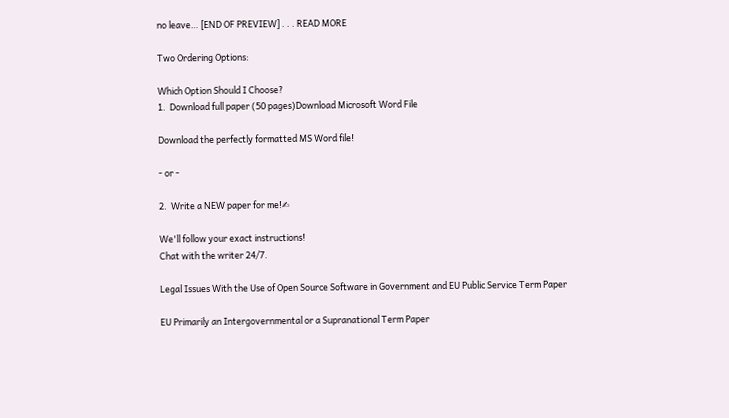no leave… [END OF PREVIEW] . . . READ MORE

Two Ordering Options:

Which Option Should I Choose?
1.  Download full paper (50 pages)Download Microsoft Word File

Download the perfectly formatted MS Word file!

- or -

2.  Write a NEW paper for me!✍

We'll follow your exact instructions!
Chat with the writer 24/7.

Legal Issues With the Use of Open Source Software in Government and EU Public Service Term Paper

EU Primarily an Intergovernmental or a Supranational Term Paper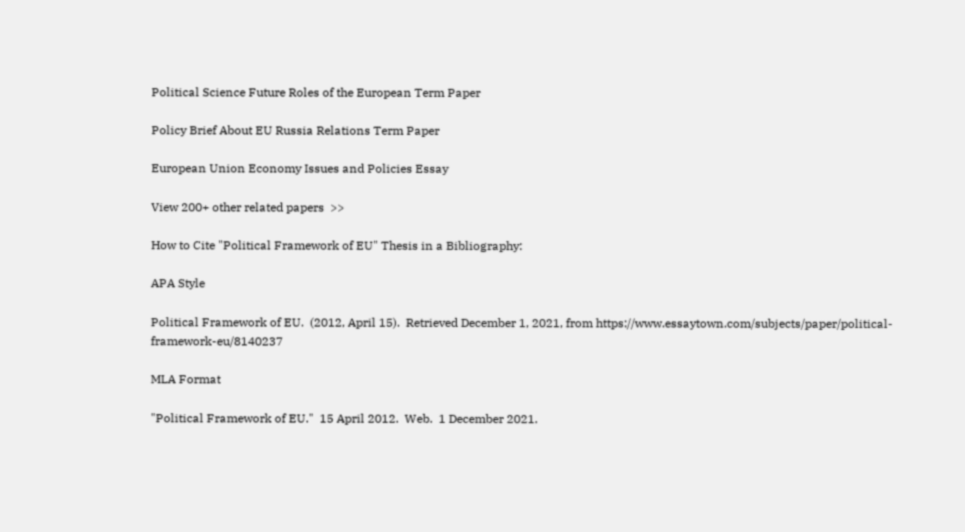Political Science Future Roles of the European Term Paper

Policy Brief About EU Russia Relations Term Paper

European Union Economy Issues and Policies Essay

View 200+ other related papers  >>

How to Cite "Political Framework of EU" Thesis in a Bibliography:

APA Style

Political Framework of EU.  (2012, April 15).  Retrieved December 1, 2021, from https://www.essaytown.com/subjects/paper/political-framework-eu/8140237

MLA Format

"Political Framework of EU."  15 April 2012.  Web.  1 December 2021.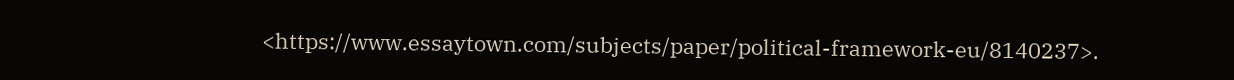<https://www.essaytown.com/subjects/paper/political-framework-eu/8140237>.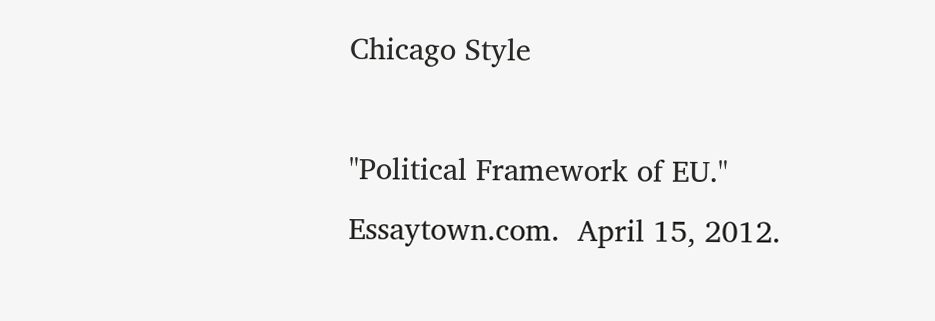Chicago Style

"Political Framework of EU."  Essaytown.com.  April 15, 2012.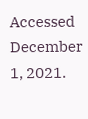Accessed December 1, 2021.